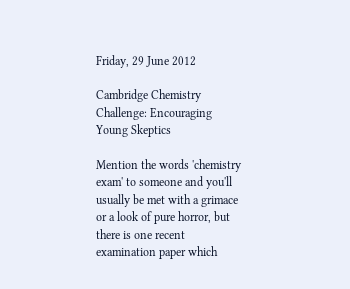Friday, 29 June 2012

Cambridge Chemistry Challenge: Encouraging Young Skeptics

Mention the words 'chemistry exam' to someone and you'll usually be met with a grimace or a look of pure horror, but there is one recent examination paper which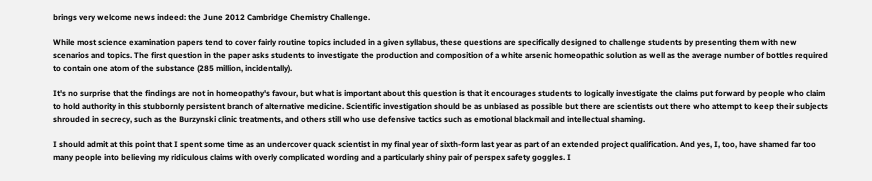brings very welcome news indeed: the June 2012 Cambridge Chemistry Challenge.

While most science examination papers tend to cover fairly routine topics included in a given syllabus, these questions are specifically designed to challenge students by presenting them with new scenarios and topics. The first question in the paper asks students to investigate the production and composition of a white arsenic homeopathic solution as well as the average number of bottles required to contain one atom of the substance (285 million, incidentally).

It's no surprise that the findings are not in homeopathy's favour, but what is important about this question is that it encourages students to logically investigate the claims put forward by people who claim to hold authority in this stubbornly persistent branch of alternative medicine. Scientific investigation should be as unbiased as possible but there are scientists out there who attempt to keep their subjects shrouded in secrecy, such as the Burzynski clinic treatments, and others still who use defensive tactics such as emotional blackmail and intellectual shaming.

I should admit at this point that I spent some time as an undercover quack scientist in my final year of sixth-form last year as part of an extended project qualification. And yes, I, too, have shamed far too many people into believing my ridiculous claims with overly complicated wording and a particularly shiny pair of perspex safety goggles. I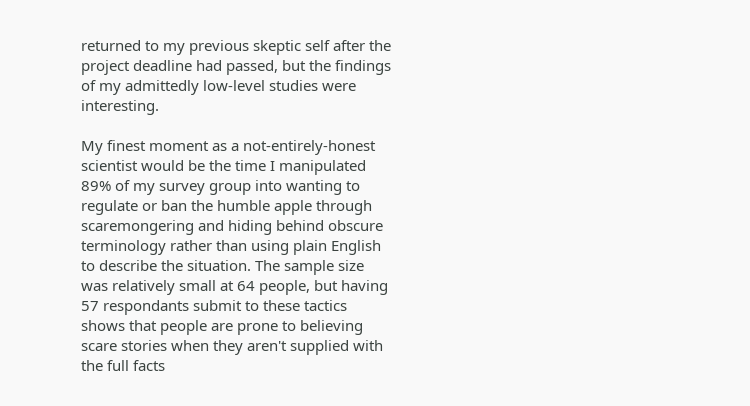returned to my previous skeptic self after the project deadline had passed, but the findings of my admittedly low-level studies were interesting.

My finest moment as a not-entirely-honest scientist would be the time I manipulated 89% of my survey group into wanting to regulate or ban the humble apple through scaremongering and hiding behind obscure terminology rather than using plain English to describe the situation. The sample size was relatively small at 64 people, but having 57 respondants submit to these tactics shows that people are prone to believing scare stories when they aren't supplied with the full facts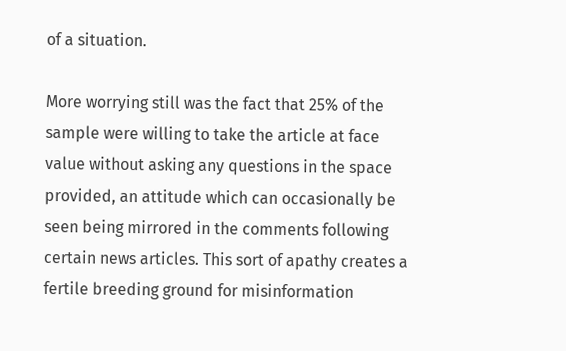of a situation.

More worrying still was the fact that 25% of the sample were willing to take the article at face value without asking any questions in the space provided, an attitude which can occasionally be seen being mirrored in the comments following certain news articles. This sort of apathy creates a fertile breeding ground for misinformation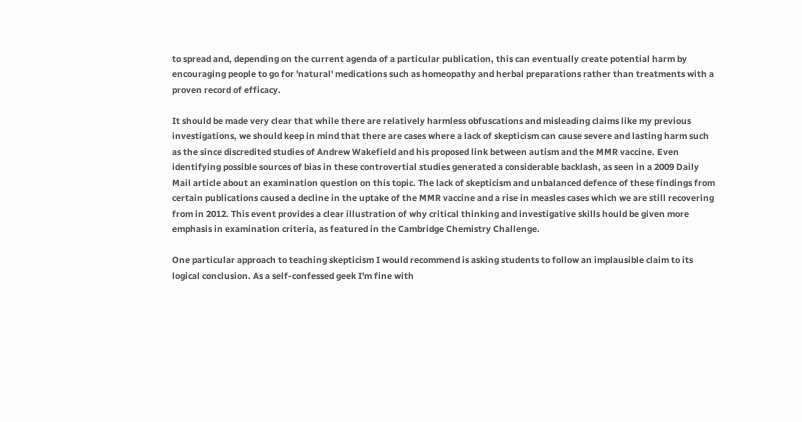to spread and, depending on the current agenda of a particular publication, this can eventually create potential harm by encouraging people to go for 'natural' medications such as homeopathy and herbal preparations rather than treatments with a proven record of efficacy.

It should be made very clear that while there are relatively harmless obfuscations and misleading claims like my previous investigations, we should keep in mind that there are cases where a lack of skepticism can cause severe and lasting harm such as the since discredited studies of Andrew Wakefield and his proposed link between autism and the MMR vaccine. Even identifying possible sources of bias in these controvertial studies generated a considerable backlash, as seen in a 2009 Daily Mail article about an examination question on this topic. The lack of skepticism and unbalanced defence of these findings from certain publications caused a decline in the uptake of the MMR vaccine and a rise in measles cases which we are still recovering from in 2012. This event provides a clear illustration of why critical thinking and investigative skills hould be given more emphasis in examination criteria, as featured in the Cambridge Chemistry Challenge.

One particular approach to teaching skepticism I would recommend is asking students to follow an implausible claim to its logical conclusion. As a self-confessed geek I'm fine with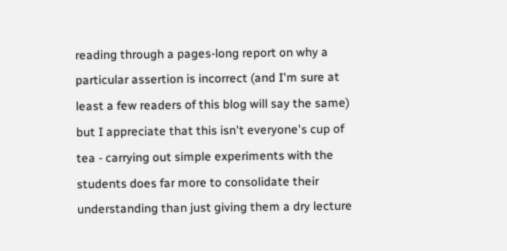reading through a pages-long report on why a particular assertion is incorrect (and I'm sure at least a few readers of this blog will say the same) but I appreciate that this isn't everyone's cup of tea - carrying out simple experiments with the students does far more to consolidate their understanding than just giving them a dry lecture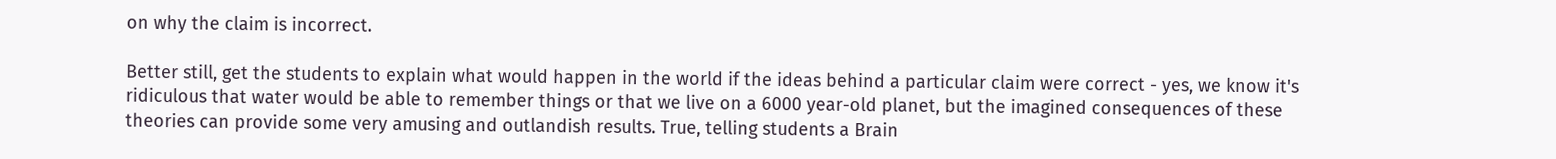on why the claim is incorrect.

Better still, get the students to explain what would happen in the world if the ideas behind a particular claim were correct - yes, we know it's ridiculous that water would be able to remember things or that we live on a 6000 year-old planet, but the imagined consequences of these theories can provide some very amusing and outlandish results. True, telling students a Brain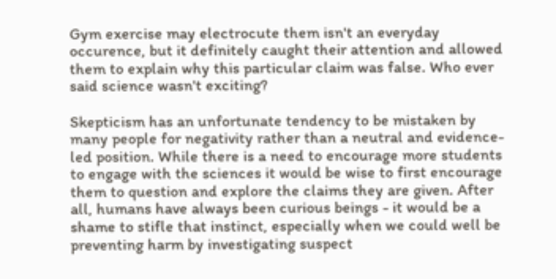Gym exercise may electrocute them isn't an everyday occurence, but it definitely caught their attention and allowed them to explain why this particular claim was false. Who ever said science wasn't exciting?

Skepticism has an unfortunate tendency to be mistaken by many people for negativity rather than a neutral and evidence-led position. While there is a need to encourage more students to engage with the sciences it would be wise to first encourage them to question and explore the claims they are given. After all, humans have always been curious beings - it would be a shame to stifle that instinct, especially when we could well be preventing harm by investigating suspect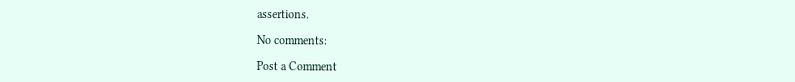assertions.

No comments:

Post a Comment